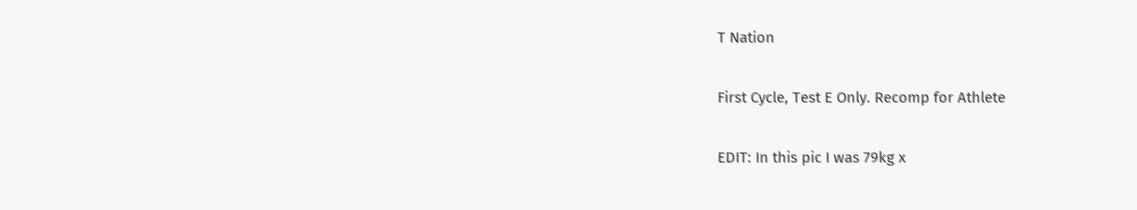T Nation

First Cycle, Test E Only. Recomp for Athlete

EDIT: In this pic I was 79kg x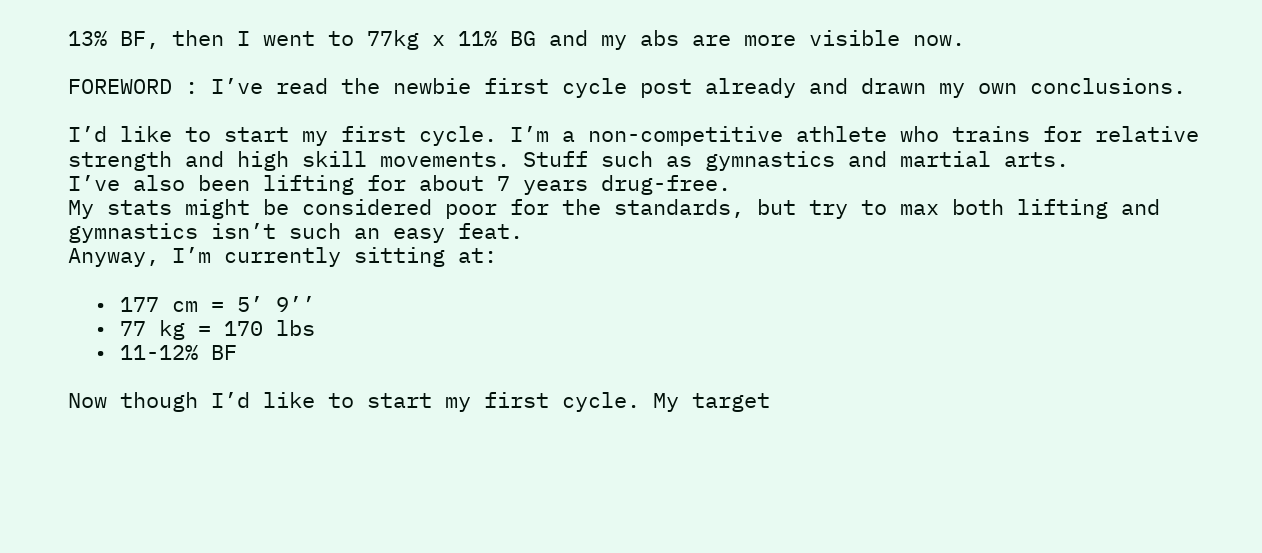13% BF, then I went to 77kg x 11% BG and my abs are more visible now.

FOREWORD : I’ve read the newbie first cycle post already and drawn my own conclusions.

I’d like to start my first cycle. I’m a non-competitive athlete who trains for relative strength and high skill movements. Stuff such as gymnastics and martial arts.
I’ve also been lifting for about 7 years drug-free.
My stats might be considered poor for the standards, but try to max both lifting and gymnastics isn’t such an easy feat.
Anyway, I’m currently sitting at:

  • 177 cm = 5’ 9’’
  • 77 kg = 170 lbs
  • 11-12% BF

Now though I’d like to start my first cycle. My target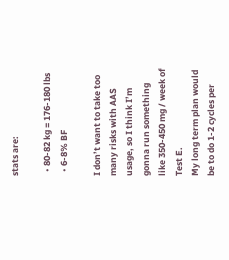stats are:

  • 80-82 kg = 176-180 lbs
  • 6-8% BF

I don’t want to take too many risks with AAS usage, so I think I’m gonna run something like 350-450 mg / week of Test E.
My long term plan would be to do 1-2 cycles per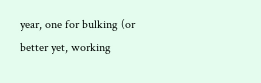year, one for bulking (or better yet, working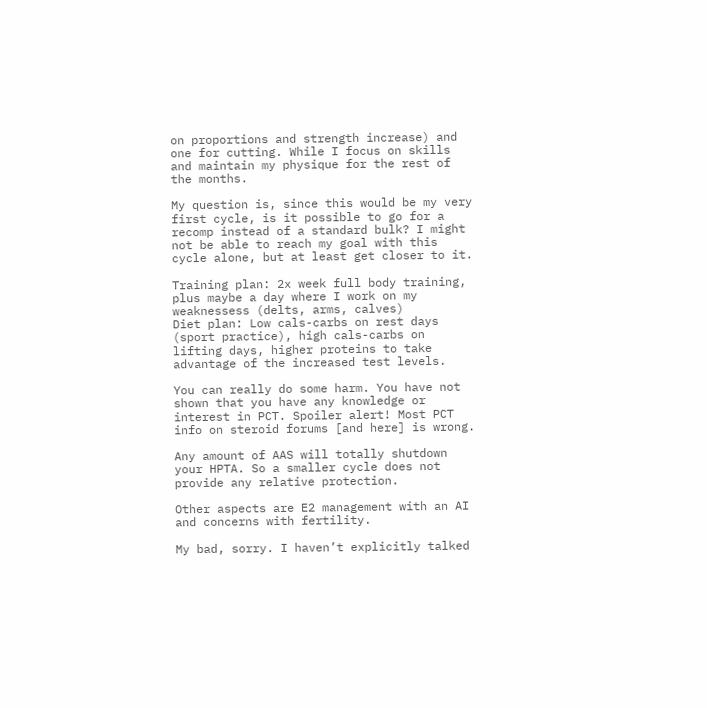on proportions and strength increase) and one for cutting. While I focus on skills and maintain my physique for the rest of the months.

My question is, since this would be my very first cycle, is it possible to go for a recomp instead of a standard bulk? I might not be able to reach my goal with this cycle alone, but at least get closer to it.

Training plan: 2x week full body training, plus maybe a day where I work on my weaknessess (delts, arms, calves)
Diet plan: Low cals-carbs on rest days (sport practice), high cals-carbs on lifting days, higher proteins to take advantage of the increased test levels.

You can really do some harm. You have not shown that you have any knowledge or interest in PCT. Spoiler alert! Most PCT info on steroid forums [and here] is wrong.

Any amount of AAS will totally shutdown your HPTA. So a smaller cycle does not provide any relative protection.

Other aspects are E2 management with an AI and concerns with fertility.

My bad, sorry. I haven’t explicitly talked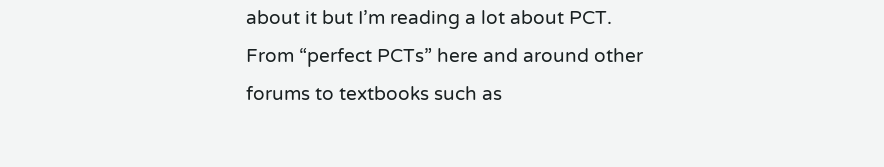about it but I’m reading a lot about PCT. From “perfect PCTs” here and around other forums to textbooks such as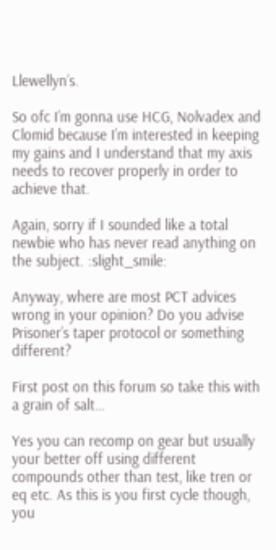Llewellyn’s.

So ofc I’m gonna use HCG, Nolvadex and Clomid because I’m interested in keeping my gains and I understand that my axis needs to recover properly in order to achieve that.

Again, sorry if I sounded like a total newbie who has never read anything on the subject. :slight_smile:

Anyway, where are most PCT advices wrong in your opinion? Do you advise Prisoner’s taper protocol or something different?

First post on this forum so take this with a grain of salt…

Yes you can recomp on gear but usually your better off using different compounds other than test, like tren or eq etc. As this is you first cycle though, you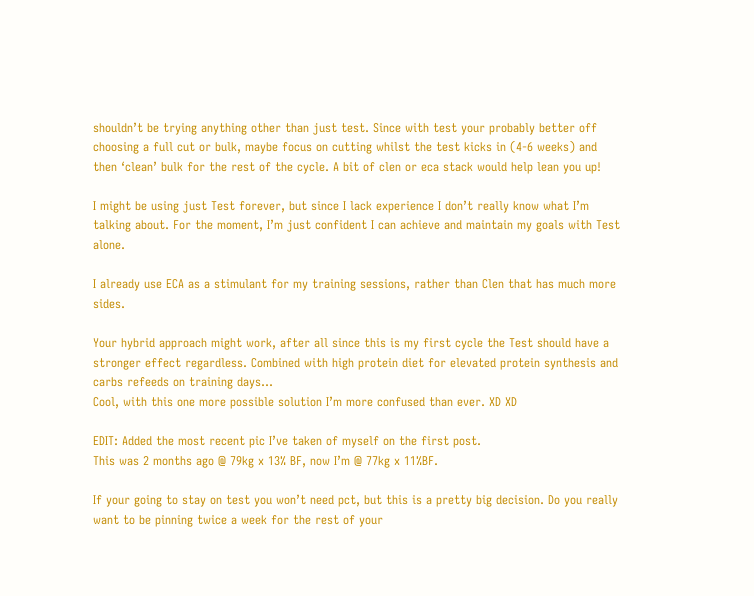shouldn’t be trying anything other than just test. Since with test your probably better off choosing a full cut or bulk, maybe focus on cutting whilst the test kicks in (4-6 weeks) and then ‘clean’ bulk for the rest of the cycle. A bit of clen or eca stack would help lean you up!

I might be using just Test forever, but since I lack experience I don’t really know what I’m talking about. For the moment, I’m just confident I can achieve and maintain my goals with Test alone.

I already use ECA as a stimulant for my training sessions, rather than Clen that has much more sides.

Your hybrid approach might work, after all since this is my first cycle the Test should have a stronger effect regardless. Combined with high protein diet for elevated protein synthesis and carbs refeeds on training days…
Cool, with this one more possible solution I’m more confused than ever. XD XD

EDIT: Added the most recent pic I’ve taken of myself on the first post.
This was 2 months ago @ 79kg x 13% BF, now I’m @ 77kg x 11%BF.

If your going to stay on test you won’t need pct, but this is a pretty big decision. Do you really want to be pinning twice a week for the rest of your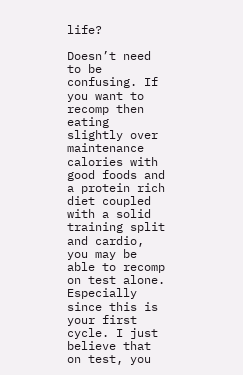life?

Doesn’t need to be confusing. If you want to recomp then eating slightly over maintenance calories with good foods and a protein rich diet coupled with a solid training split and cardio, you may be able to recomp on test alone. Especially since this is your first cycle. I just believe that on test, you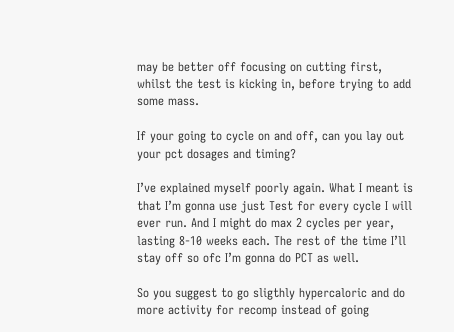may be better off focusing on cutting first, whilst the test is kicking in, before trying to add some mass.

If your going to cycle on and off, can you lay out your pct dosages and timing?

I’ve explained myself poorly again. What I meant is that I’m gonna use just Test for every cycle I will ever run. And I might do max 2 cycles per year, lasting 8-10 weeks each. The rest of the time I’ll stay off so ofc I’m gonna do PCT as well.

So you suggest to go sligthly hypercaloric and do more activity for recomp instead of going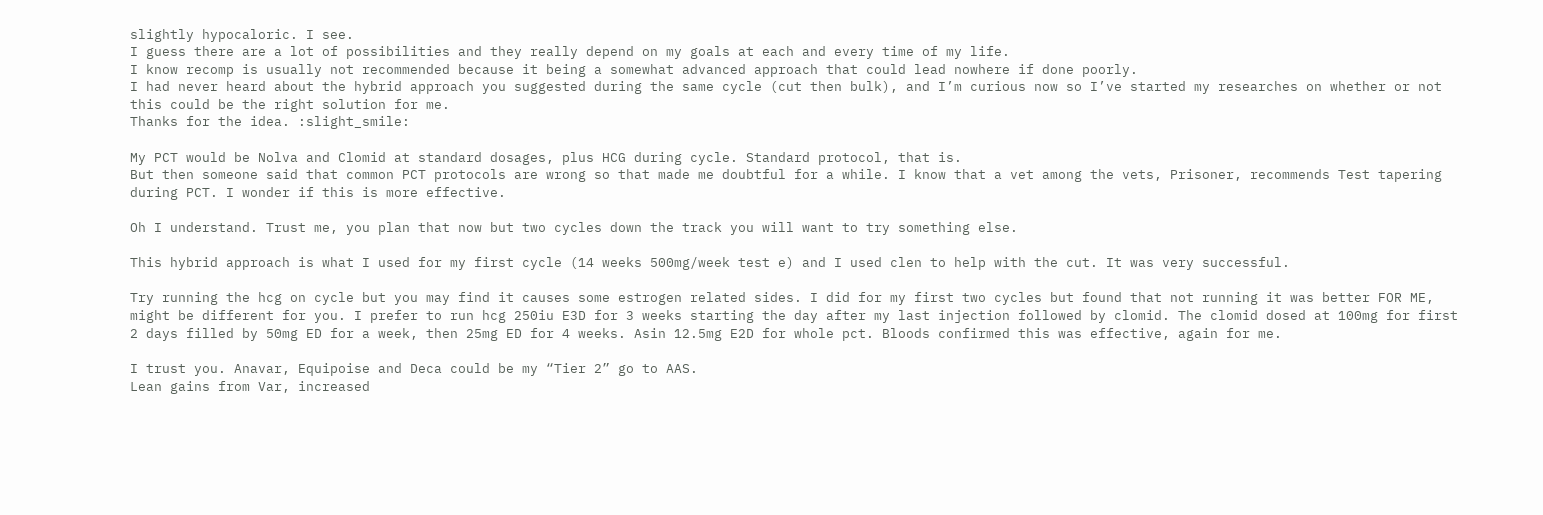slightly hypocaloric. I see.
I guess there are a lot of possibilities and they really depend on my goals at each and every time of my life.
I know recomp is usually not recommended because it being a somewhat advanced approach that could lead nowhere if done poorly.
I had never heard about the hybrid approach you suggested during the same cycle (cut then bulk), and I’m curious now so I’ve started my researches on whether or not this could be the right solution for me.
Thanks for the idea. :slight_smile:

My PCT would be Nolva and Clomid at standard dosages, plus HCG during cycle. Standard protocol, that is.
But then someone said that common PCT protocols are wrong so that made me doubtful for a while. I know that a vet among the vets, Prisoner, recommends Test tapering during PCT. I wonder if this is more effective.

Oh I understand. Trust me, you plan that now but two cycles down the track you will want to try something else.

This hybrid approach is what I used for my first cycle (14 weeks 500mg/week test e) and I used clen to help with the cut. It was very successful.

Try running the hcg on cycle but you may find it causes some estrogen related sides. I did for my first two cycles but found that not running it was better FOR ME, might be different for you. I prefer to run hcg 250iu E3D for 3 weeks starting the day after my last injection followed by clomid. The clomid dosed at 100mg for first 2 days filled by 50mg ED for a week, then 25mg ED for 4 weeks. Asin 12.5mg E2D for whole pct. Bloods confirmed this was effective, again for me.

I trust you. Anavar, Equipoise and Deca could be my “Tier 2” go to AAS.
Lean gains from Var, increased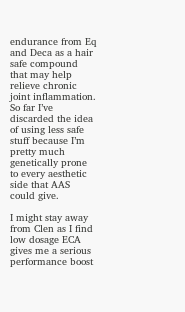endurance from Eq and Deca as a hair safe compound that may help relieve chronic joint inflammation.
So far I’ve discarded the idea of using less safe stuff because I’m pretty much genetically prone to every aesthetic side that AAS could give.

I might stay away from Clen as I find low dosage ECA gives me a serious performance boost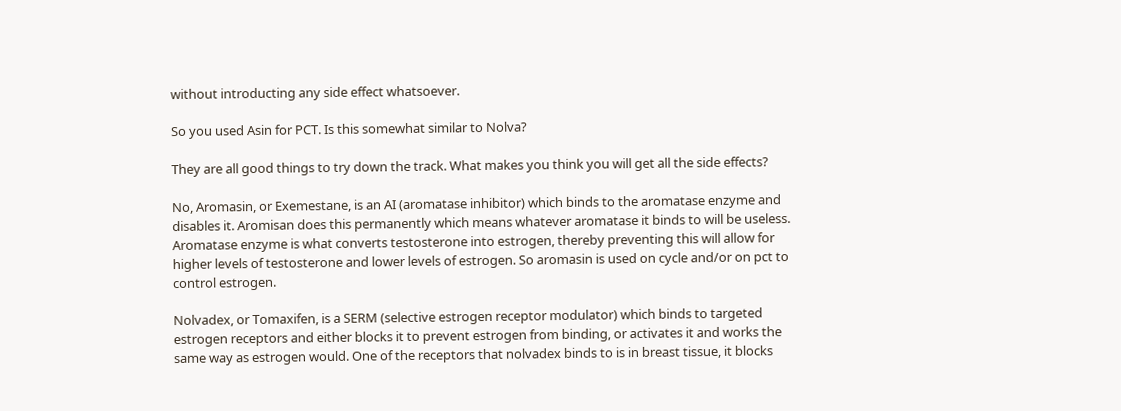without introducting any side effect whatsoever.

So you used Asin for PCT. Is this somewhat similar to Nolva?

They are all good things to try down the track. What makes you think you will get all the side effects?

No, Aromasin, or Exemestane, is an AI (aromatase inhibitor) which binds to the aromatase enzyme and disables it. Aromisan does this permanently which means whatever aromatase it binds to will be useless. Aromatase enzyme is what converts testosterone into estrogen, thereby preventing this will allow for higher levels of testosterone and lower levels of estrogen. So aromasin is used on cycle and/or on pct to control estrogen.

Nolvadex, or Tomaxifen, is a SERM (selective estrogen receptor modulator) which binds to targeted estrogen receptors and either blocks it to prevent estrogen from binding, or activates it and works the same way as estrogen would. One of the receptors that nolvadex binds to is in breast tissue, it blocks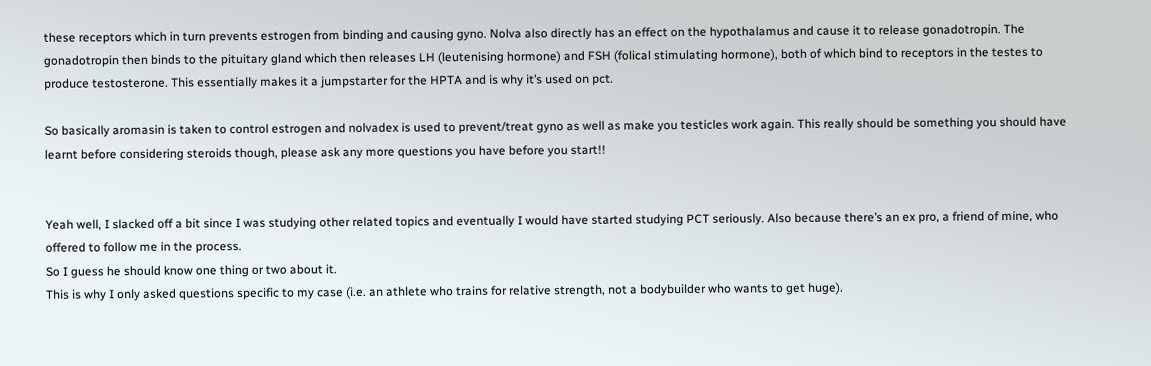these receptors which in turn prevents estrogen from binding and causing gyno. Nolva also directly has an effect on the hypothalamus and cause it to release gonadotropin. The gonadotropin then binds to the pituitary gland which then releases LH (leutenising hormone) and FSH (folical stimulating hormone), both of which bind to receptors in the testes to produce testosterone. This essentially makes it a jumpstarter for the HPTA and is why it’s used on pct.

So basically aromasin is taken to control estrogen and nolvadex is used to prevent/treat gyno as well as make you testicles work again. This really should be something you should have learnt before considering steroids though, please ask any more questions you have before you start!!


Yeah well, I slacked off a bit since I was studying other related topics and eventually I would have started studying PCT seriously. Also because there’s an ex pro, a friend of mine, who offered to follow me in the process.
So I guess he should know one thing or two about it.
This is why I only asked questions specific to my case (i.e. an athlete who trains for relative strength, not a bodybuilder who wants to get huge).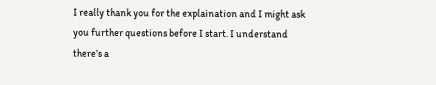I really thank you for the explaination and I might ask you further questions before I start. I understand there’s a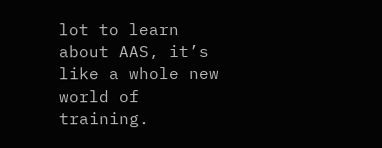lot to learn about AAS, it’s like a whole new world of training.